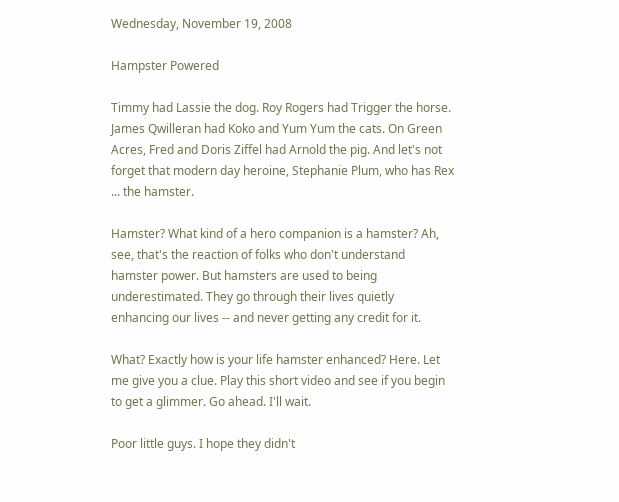Wednesday, November 19, 2008

Hampster Powered

Timmy had Lassie the dog. Roy Rogers had Trigger the horse. James Qwilleran had Koko and Yum Yum the cats. On Green Acres, Fred and Doris Ziffel had Arnold the pig. And let's not forget that modern day heroine, Stephanie Plum, who has Rex ... the hamster.

Hamster? What kind of a hero companion is a hamster? Ah, see, that's the reaction of folks who don't understand hamster power. But hamsters are used to being underestimated. They go through their lives quietly enhancing our lives -- and never getting any credit for it.

What? Exactly how is your life hamster enhanced? Here. Let me give you a clue. Play this short video and see if you begin to get a glimmer. Go ahead. I'll wait.

Poor little guys. I hope they didn't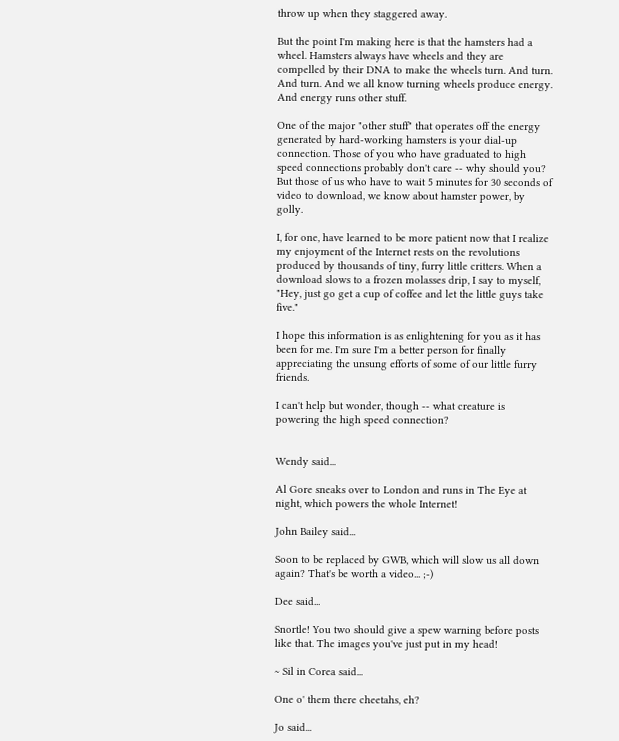throw up when they staggered away.

But the point I'm making here is that the hamsters had a wheel. Hamsters always have wheels and they are compelled by their DNA to make the wheels turn. And turn. And turn. And we all know turning wheels produce energy. And energy runs other stuff.

One of the major "other stuff" that operates off the energy generated by hard-working hamsters is your dial-up connection. Those of you who have graduated to high speed connections probably don't care -- why should you? But those of us who have to wait 5 minutes for 30 seconds of video to download, we know about hamster power, by golly.

I, for one, have learned to be more patient now that I realize my enjoyment of the Internet rests on the revolutions produced by thousands of tiny, furry little critters. When a download slows to a frozen molasses drip, I say to myself, "Hey, just go get a cup of coffee and let the little guys take five."

I hope this information is as enlightening for you as it has been for me. I'm sure I'm a better person for finally appreciating the unsung efforts of some of our little furry friends.

I can't help but wonder, though -- what creature is powering the high speed connection?


Wendy said...

Al Gore sneaks over to London and runs in The Eye at night, which powers the whole Internet!

John Bailey said...

Soon to be replaced by GWB, which will slow us all down again? That's be worth a video... ;-)

Dee said...

Snortle! You two should give a spew warning before posts like that. The images you've just put in my head!

~ Sil in Corea said...

One o' them there cheetahs, eh?

Jo said...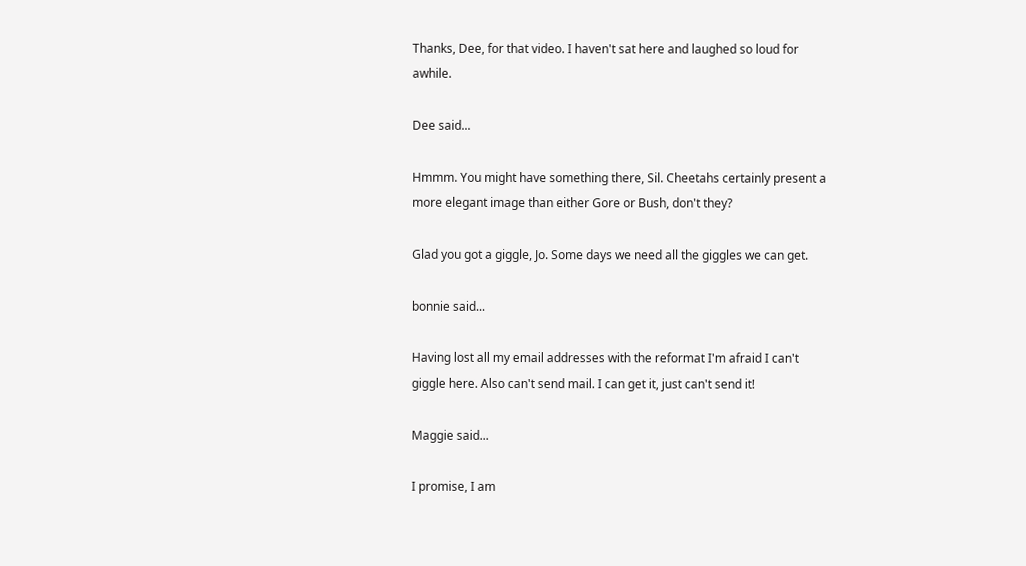Thanks, Dee, for that video. I haven't sat here and laughed so loud for awhile.

Dee said...

Hmmm. You might have something there, Sil. Cheetahs certainly present a more elegant image than either Gore or Bush, don't they?

Glad you got a giggle, Jo. Some days we need all the giggles we can get.

bonnie said...

Having lost all my email addresses with the reformat I'm afraid I can't giggle here. Also can't send mail. I can get it, just can't send it!

Maggie said...

I promise, I am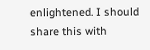enlightened. I should share this with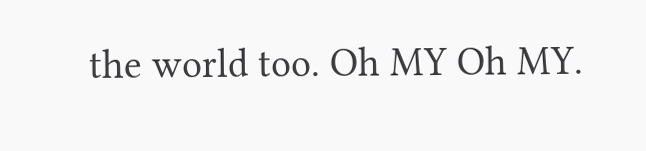the world too. Oh MY Oh MY.